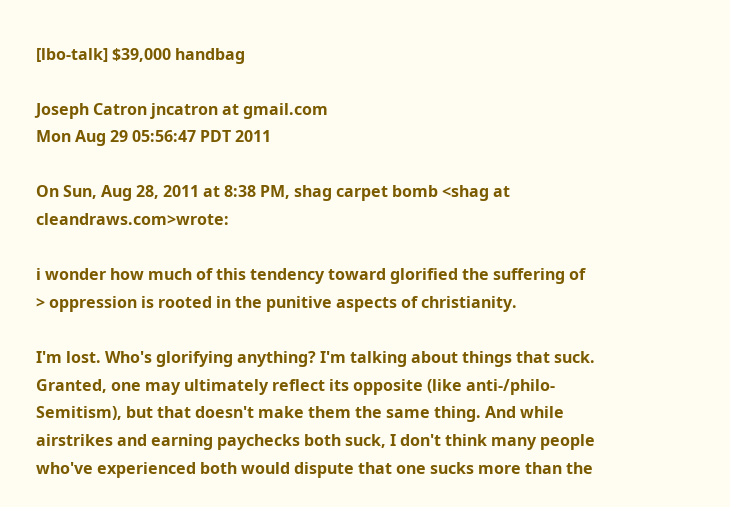[lbo-talk] $39,000 handbag

Joseph Catron jncatron at gmail.com
Mon Aug 29 05:56:47 PDT 2011

On Sun, Aug 28, 2011 at 8:38 PM, shag carpet bomb <shag at cleandraws.com>wrote:

i wonder how much of this tendency toward glorified the suffering of
> oppression is rooted in the punitive aspects of christianity.

I'm lost. Who's glorifying anything? I'm talking about things that suck. Granted, one may ultimately reflect its opposite (like anti-/philo-Semitism), but that doesn't make them the same thing. And while airstrikes and earning paychecks both suck, I don't think many people who've experienced both would dispute that one sucks more than the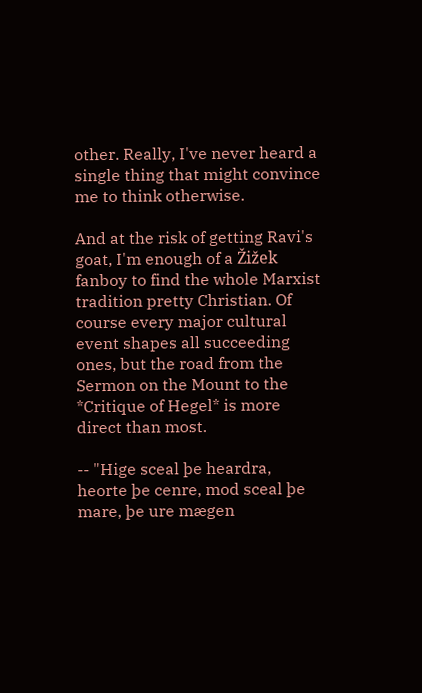other. Really, I've never heard a single thing that might convince me to think otherwise.

And at the risk of getting Ravi's goat, I'm enough of a Žižek fanboy to find the whole Marxist tradition pretty Christian. Of course every major cultural event shapes all succeeding ones, but the road from the Sermon on the Mount to the *Critique of Hegel* is more direct than most.

-- "Hige sceal þe heardra, heorte þe cenre, mod sceal þe mare, þe ure mægen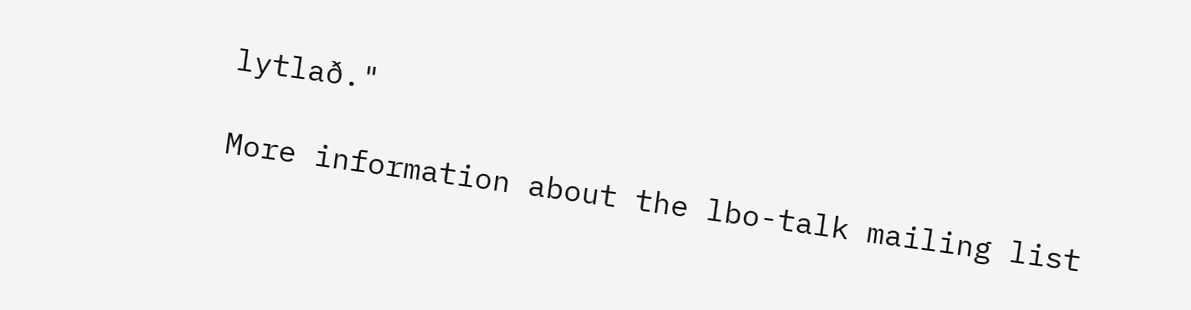lytlað."

More information about the lbo-talk mailing list